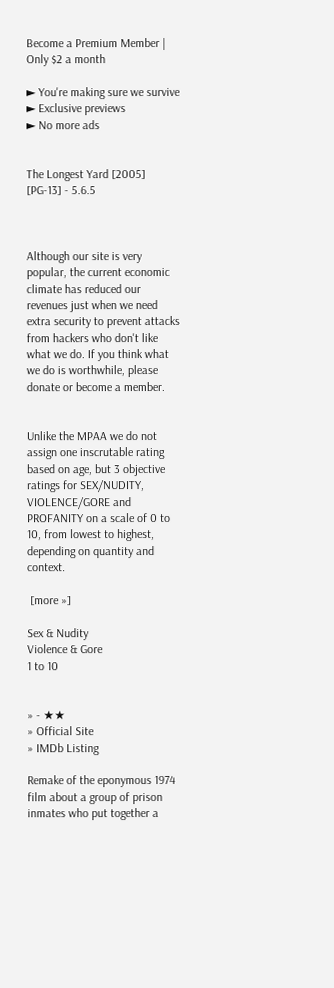Become a Premium Member | Only $2 a month

► You're making sure we survive
► Exclusive previews
► No more ads


The Longest Yard [2005] [PG-13] - 5.6.5



Although our site is very popular, the current economic climate has reduced our revenues just when we need extra security to prevent attacks from hackers who don't like what we do. If you think what we do is worthwhile, please donate or become a member.


Unlike the MPAA we do not assign one inscrutable rating based on age, but 3 objective ratings for SEX/NUDITY, VIOLENCE/GORE and PROFANITY on a scale of 0 to 10, from lowest to highest, depending on quantity and context.

 [more »]

Sex & Nudity
Violence & Gore
1 to 10


» - ★★
» Official Site
» IMDb Listing

Remake of the eponymous 1974 film about a group of prison inmates who put together a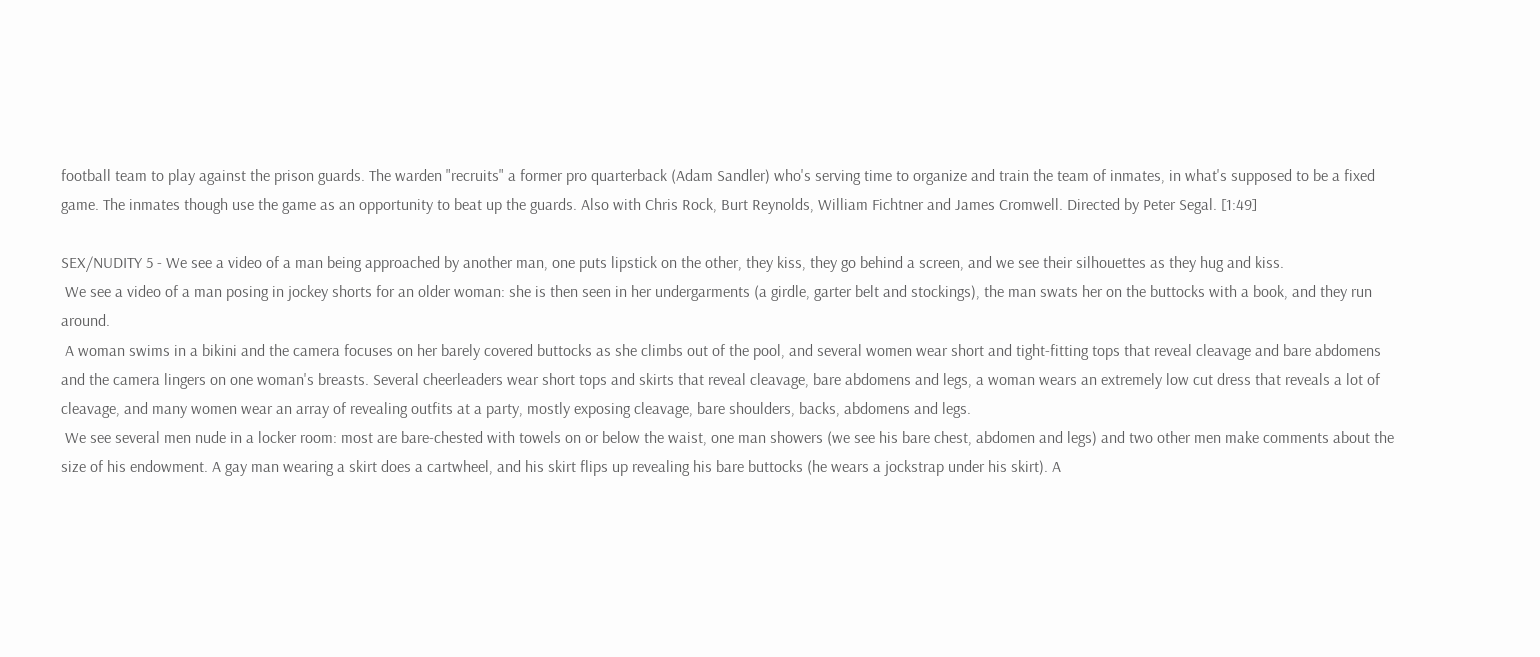football team to play against the prison guards. The warden "recruits" a former pro quarterback (Adam Sandler) who's serving time to organize and train the team of inmates, in what's supposed to be a fixed game. The inmates though use the game as an opportunity to beat up the guards. Also with Chris Rock, Burt Reynolds, William Fichtner and James Cromwell. Directed by Peter Segal. [1:49]

SEX/NUDITY 5 - We see a video of a man being approached by another man, one puts lipstick on the other, they kiss, they go behind a screen, and we see their silhouettes as they hug and kiss.
 We see a video of a man posing in jockey shorts for an older woman: she is then seen in her undergarments (a girdle, garter belt and stockings), the man swats her on the buttocks with a book, and they run around.
 A woman swims in a bikini and the camera focuses on her barely covered buttocks as she climbs out of the pool, and several women wear short and tight-fitting tops that reveal cleavage and bare abdomens and the camera lingers on one woman's breasts. Several cheerleaders wear short tops and skirts that reveal cleavage, bare abdomens and legs, a woman wears an extremely low cut dress that reveals a lot of cleavage, and many women wear an array of revealing outfits at a party, mostly exposing cleavage, bare shoulders, backs, abdomens and legs.
 We see several men nude in a locker room: most are bare-chested with towels on or below the waist, one man showers (we see his bare chest, abdomen and legs) and two other men make comments about the size of his endowment. A gay man wearing a skirt does a cartwheel, and his skirt flips up revealing his bare buttocks (he wears a jockstrap under his skirt). A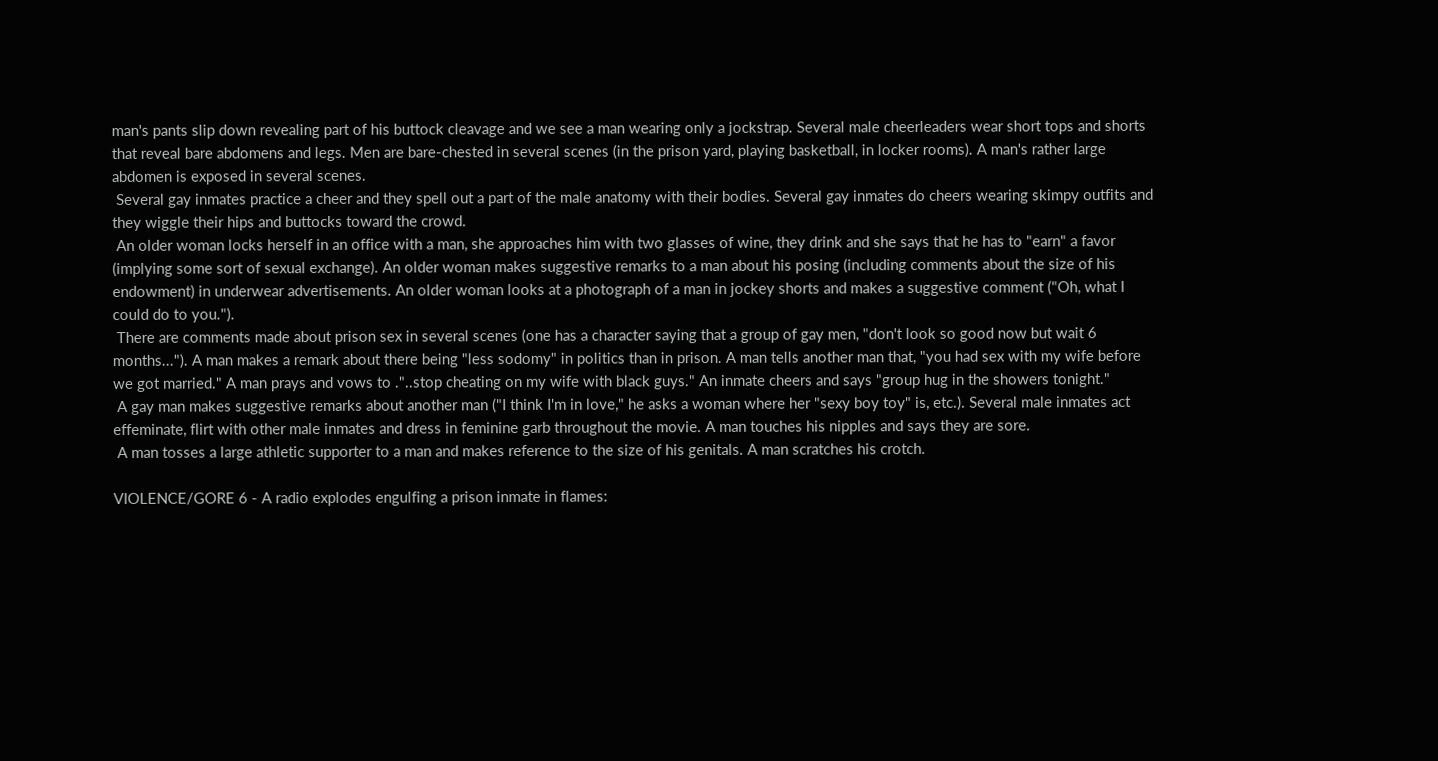man's pants slip down revealing part of his buttock cleavage and we see a man wearing only a jockstrap. Several male cheerleaders wear short tops and shorts that reveal bare abdomens and legs. Men are bare-chested in several scenes (in the prison yard, playing basketball, in locker rooms). A man's rather large abdomen is exposed in several scenes.
 Several gay inmates practice a cheer and they spell out a part of the male anatomy with their bodies. Several gay inmates do cheers wearing skimpy outfits and they wiggle their hips and buttocks toward the crowd.
 An older woman locks herself in an office with a man, she approaches him with two glasses of wine, they drink and she says that he has to "earn" a favor (implying some sort of sexual exchange). An older woman makes suggestive remarks to a man about his posing (including comments about the size of his endowment) in underwear advertisements. An older woman looks at a photograph of a man in jockey shorts and makes a suggestive comment ("Oh, what I could do to you.").
 There are comments made about prison sex in several scenes (one has a character saying that a group of gay men, "don't look so good now but wait 6 months..."). A man makes a remark about there being "less sodomy" in politics than in prison. A man tells another man that, "you had sex with my wife before we got married." A man prays and vows to ."..stop cheating on my wife with black guys." An inmate cheers and says "group hug in the showers tonight."
 A gay man makes suggestive remarks about another man ("I think I'm in love," he asks a woman where her "sexy boy toy" is, etc.). Several male inmates act effeminate, flirt with other male inmates and dress in feminine garb throughout the movie. A man touches his nipples and says they are sore.
 A man tosses a large athletic supporter to a man and makes reference to the size of his genitals. A man scratches his crotch.

VIOLENCE/GORE 6 - A radio explodes engulfing a prison inmate in flames: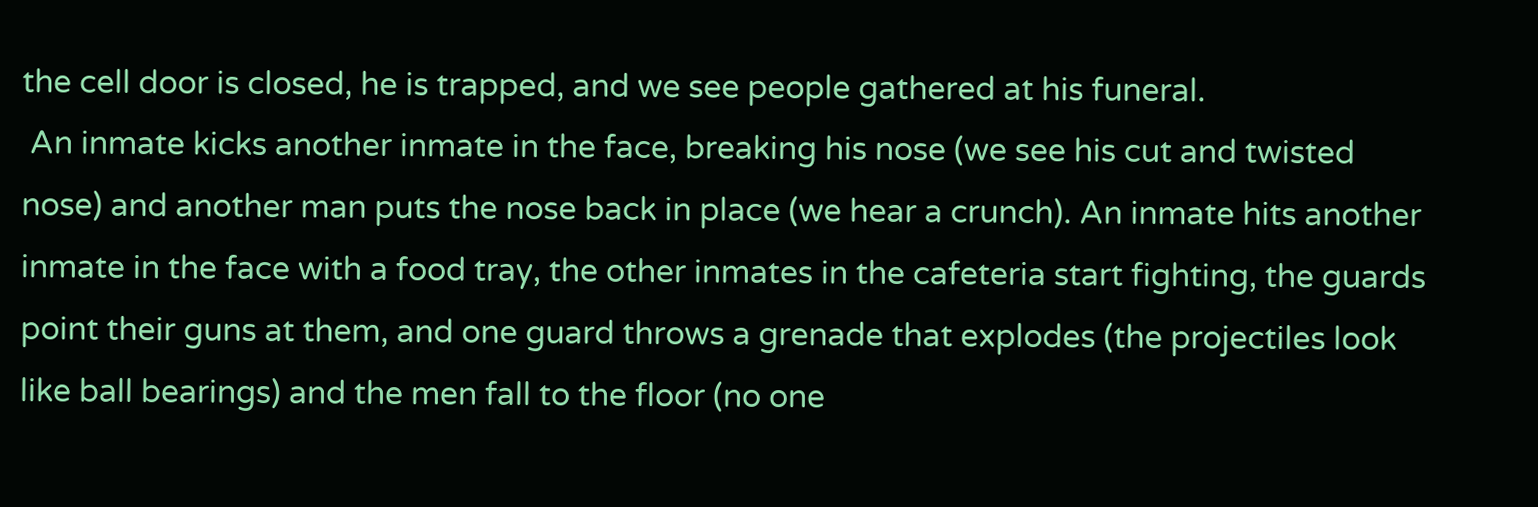the cell door is closed, he is trapped, and we see people gathered at his funeral.
 An inmate kicks another inmate in the face, breaking his nose (we see his cut and twisted nose) and another man puts the nose back in place (we hear a crunch). An inmate hits another inmate in the face with a food tray, the other inmates in the cafeteria start fighting, the guards point their guns at them, and one guard throws a grenade that explodes (the projectiles look like ball bearings) and the men fall to the floor (no one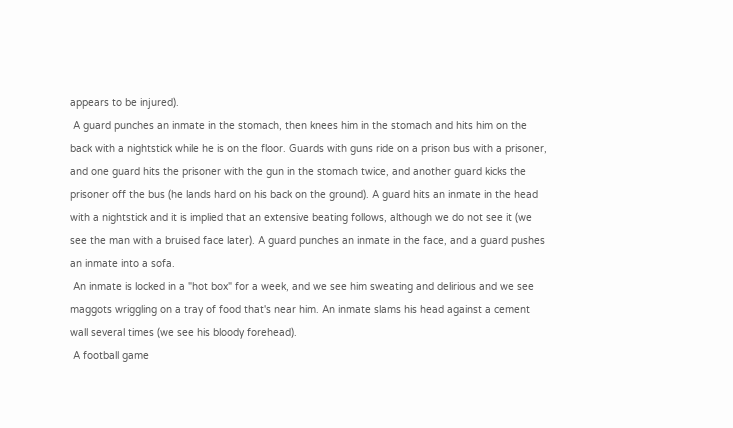appears to be injured).
 A guard punches an inmate in the stomach, then knees him in the stomach and hits him on the back with a nightstick while he is on the floor. Guards with guns ride on a prison bus with a prisoner, and one guard hits the prisoner with the gun in the stomach twice, and another guard kicks the prisoner off the bus (he lands hard on his back on the ground). A guard hits an inmate in the head with a nightstick and it is implied that an extensive beating follows, although we do not see it (we see the man with a bruised face later). A guard punches an inmate in the face, and a guard pushes an inmate into a sofa.
 An inmate is locked in a "hot box" for a week, and we see him sweating and delirious and we see maggots wriggling on a tray of food that's near him. An inmate slams his head against a cement wall several times (we see his bloody forehead).
 A football game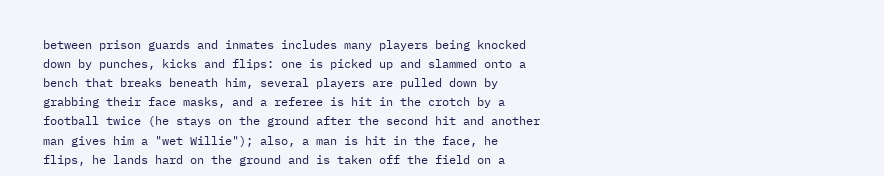between prison guards and inmates includes many players being knocked down by punches, kicks and flips: one is picked up and slammed onto a bench that breaks beneath him, several players are pulled down by grabbing their face masks, and a referee is hit in the crotch by a football twice (he stays on the ground after the second hit and another man gives him a "wet Willie"); also, a man is hit in the face, he flips, he lands hard on the ground and is taken off the field on a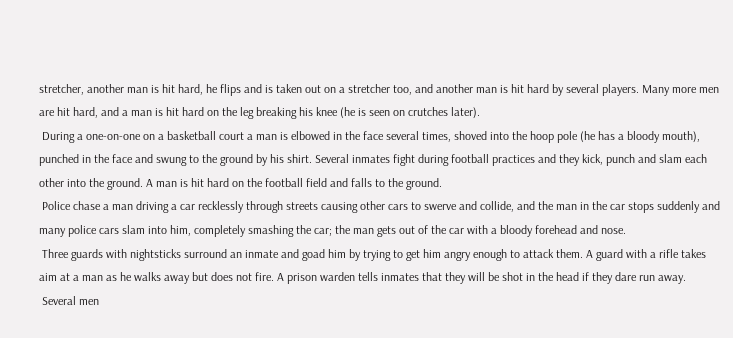stretcher, another man is hit hard, he flips and is taken out on a stretcher too, and another man is hit hard by several players. Many more men are hit hard, and a man is hit hard on the leg breaking his knee (he is seen on crutches later).
 During a one-on-one on a basketball court a man is elbowed in the face several times, shoved into the hoop pole (he has a bloody mouth), punched in the face and swung to the ground by his shirt. Several inmates fight during football practices and they kick, punch and slam each other into the ground. A man is hit hard on the football field and falls to the ground.
 Police chase a man driving a car recklessly through streets causing other cars to swerve and collide, and the man in the car stops suddenly and many police cars slam into him, completely smashing the car; the man gets out of the car with a bloody forehead and nose.
 Three guards with nightsticks surround an inmate and goad him by trying to get him angry enough to attack them. A guard with a rifle takes aim at a man as he walks away but does not fire. A prison warden tells inmates that they will be shot in the head if they dare run away.
 Several men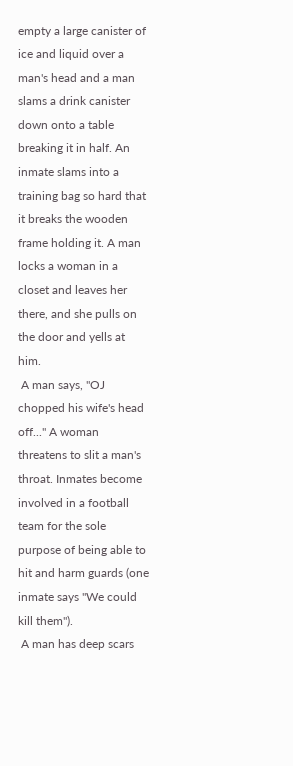empty a large canister of ice and liquid over a man's head and a man slams a drink canister down onto a table breaking it in half. An inmate slams into a training bag so hard that it breaks the wooden frame holding it. A man locks a woman in a closet and leaves her there, and she pulls on the door and yells at him.
 A man says, "OJ chopped his wife's head off..." A woman threatens to slit a man's throat. Inmates become involved in a football team for the sole purpose of being able to hit and harm guards (one inmate says "We could kill them").
 A man has deep scars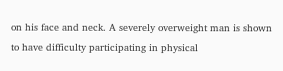on his face and neck. A severely overweight man is shown to have difficulty participating in physical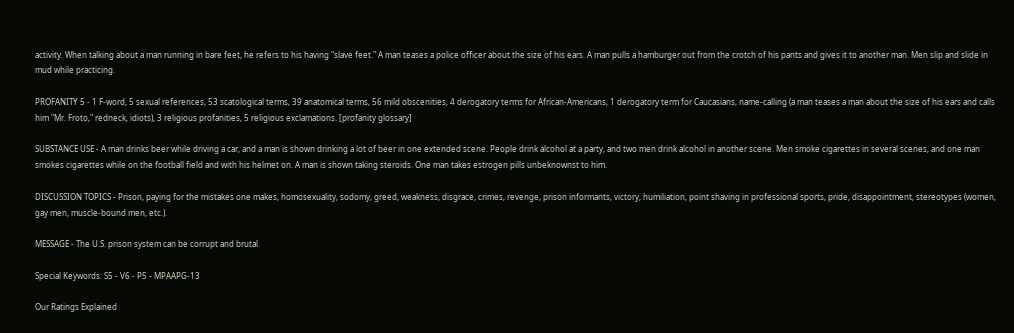activity. When talking about a man running in bare feet, he refers to his having "slave feet." A man teases a police officer about the size of his ears. A man pulls a hamburger out from the crotch of his pants and gives it to another man. Men slip and slide in mud while practicing.

PROFANITY 5 - 1 F-word, 5 sexual references, 53 scatological terms, 39 anatomical terms, 56 mild obscenities, 4 derogatory terms for African-Americans, 1 derogatory term for Caucasians, name-calling (a man teases a man about the size of his ears and calls him "Mr. Froto," redneck, idiots), 3 religious profanities, 5 religious exclamations. [profanity glossary]

SUBSTANCE USE - A man drinks beer while driving a car, and a man is shown drinking a lot of beer in one extended scene. People drink alcohol at a party, and two men drink alcohol in another scene. Men smoke cigarettes in several scenes, and one man smokes cigarettes while on the football field and with his helmet on. A man is shown taking steroids. One man takes estrogen pills unbeknownst to him.

DISCUSSION TOPICS - Prison, paying for the mistakes one makes, homosexuality, sodomy, greed, weakness, disgrace, crimes, revenge, prison informants, victory, humiliation, point shaving in professional sports, pride, disappointment, stereotypes (women, gay men, muscle-bound men, etc.).

MESSAGE - The U.S. prison system can be corrupt and brutal.

Special Keywords: S5 - V6 - P5 - MPAAPG-13

Our Ratings Explained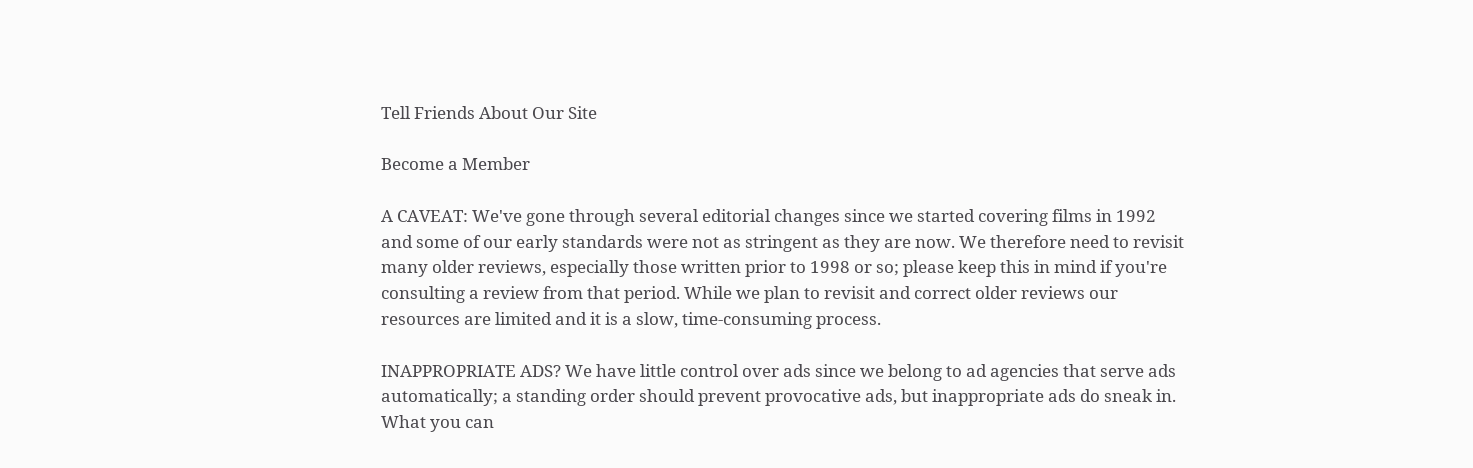Tell Friends About Our Site

Become a Member

A CAVEAT: We've gone through several editorial changes since we started covering films in 1992 and some of our early standards were not as stringent as they are now. We therefore need to revisit many older reviews, especially those written prior to 1998 or so; please keep this in mind if you're consulting a review from that period. While we plan to revisit and correct older reviews our resources are limited and it is a slow, time-consuming process.

INAPPROPRIATE ADS? We have little control over ads since we belong to ad agencies that serve ads automatically; a standing order should prevent provocative ads, but inappropriate ads do sneak in.
What you can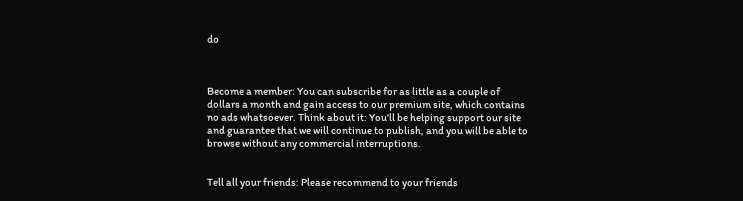do



Become a member: You can subscribe for as little as a couple of dollars a month and gain access to our premium site, which contains no ads whatsoever. Think about it: You'll be helping support our site and guarantee that we will continue to publish, and you will be able to browse without any commercial interruptions.


Tell all your friends: Please recommend to your friends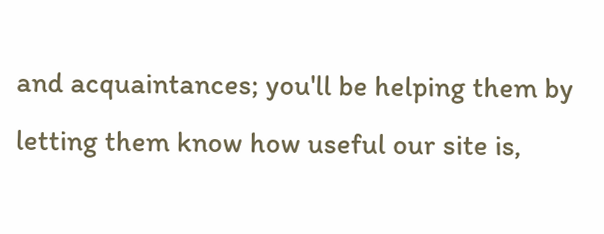and acquaintances; you'll be helping them by letting them know how useful our site is,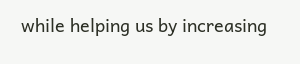while helping us by increasing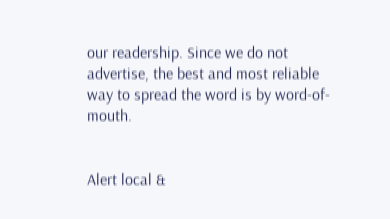our readership. Since we do not advertise, the best and most reliable way to spread the word is by word-of-mouth.


Alert local &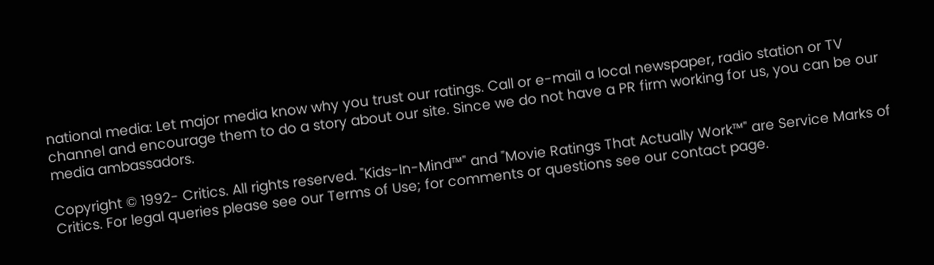national media: Let major media know why you trust our ratings. Call or e-mail a local newspaper, radio station or TV channel and encourage them to do a story about our site. Since we do not have a PR firm working for us, you can be our media ambassadors.

Copyright © 1992- Critics. All rights reserved. "Kids-In-Mind™" and "Movie Ratings That Actually Work™" are Service Marks of Critics. For legal queries please see our Terms of Use; for comments or questions see our contact page.